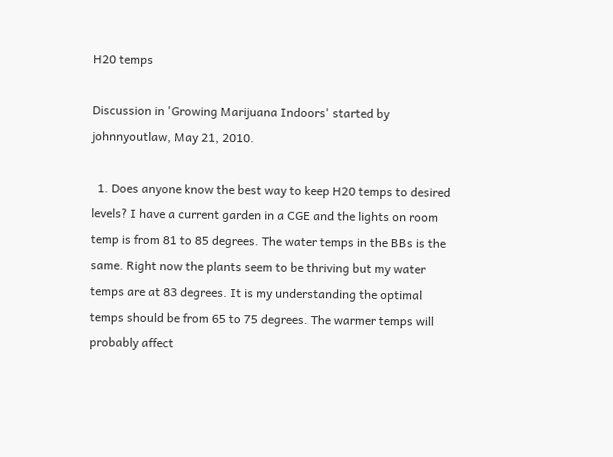H20 temps

Discussion in 'Growing Marijuana Indoors' started by johnnyoutlaw, May 21, 2010.

  1. Does anyone know the best way to keep H20 temps to desired levels? I have a current garden in a CGE and the lights on room temp is from 81 to 85 degrees. The water temps in the BBs is the same. Right now the plants seem to be thriving but my water temps are at 83 degrees. It is my understanding the optimal temps should be from 65 to 75 degrees. The warmer temps will probably affect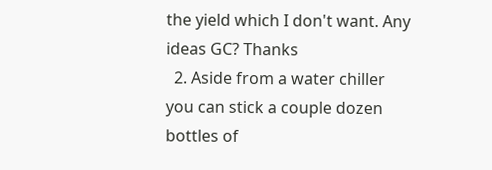the yield which I don't want. Any ideas GC? Thanks
  2. Aside from a water chiller you can stick a couple dozen bottles of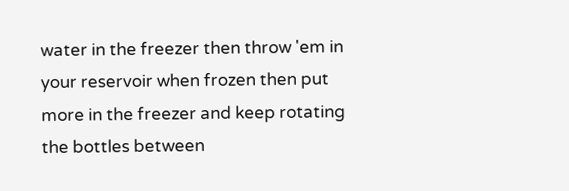water in the freezer then throw 'em in your reservoir when frozen then put more in the freezer and keep rotating the bottles between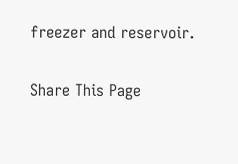freezer and reservoir.

Share This Page